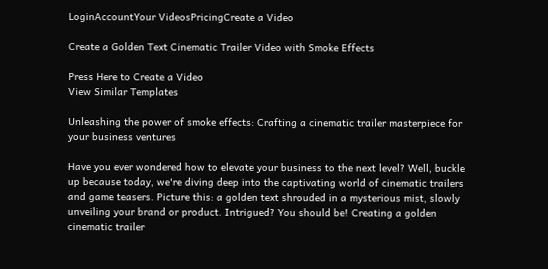LoginAccountYour VideosPricingCreate a Video

Create a Golden Text Cinematic Trailer Video with Smoke Effects

Press Here to Create a Video
View Similar Templates

Unleashing the power of smoke effects: Crafting a cinematic trailer masterpiece for your business ventures

Have you ever wondered how to elevate your business to the next level? Well, buckle up because today, we're diving deep into the captivating world of cinematic trailers and game teasers. Picture this: a golden text shrouded in a mysterious mist, slowly unveiling your brand or product. Intrigued? You should be! Creating a golden cinematic trailer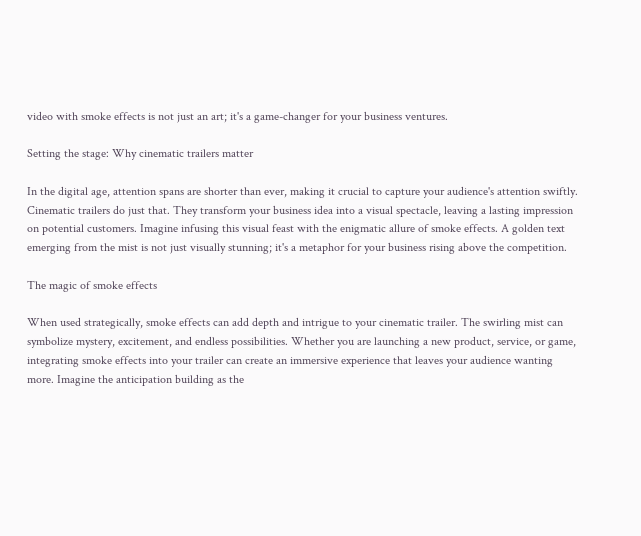video with smoke effects is not just an art; it's a game-changer for your business ventures.

Setting the stage: Why cinematic trailers matter

In the digital age, attention spans are shorter than ever, making it crucial to capture your audience's attention swiftly. Cinematic trailers do just that. They transform your business idea into a visual spectacle, leaving a lasting impression on potential customers. Imagine infusing this visual feast with the enigmatic allure of smoke effects. A golden text emerging from the mist is not just visually stunning; it's a metaphor for your business rising above the competition.

The magic of smoke effects

When used strategically, smoke effects can add depth and intrigue to your cinematic trailer. The swirling mist can symbolize mystery, excitement, and endless possibilities. Whether you are launching a new product, service, or game, integrating smoke effects into your trailer can create an immersive experience that leaves your audience wanting more. Imagine the anticipation building as the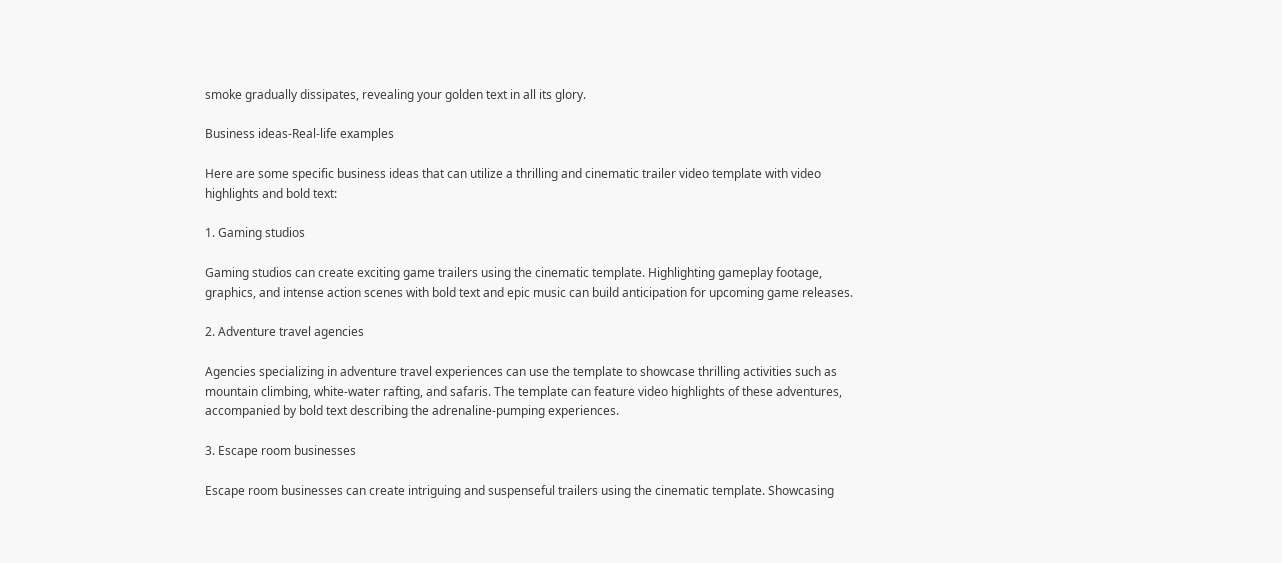smoke gradually dissipates, revealing your golden text in all its glory.

Business ideas-Real-life examples

Here are some specific business ideas that can utilize a thrilling and cinematic trailer video template with video highlights and bold text:

1. Gaming studios

Gaming studios can create exciting game trailers using the cinematic template. Highlighting gameplay footage, graphics, and intense action scenes with bold text and epic music can build anticipation for upcoming game releases.

2. Adventure travel agencies

Agencies specializing in adventure travel experiences can use the template to showcase thrilling activities such as mountain climbing, white-water rafting, and safaris. The template can feature video highlights of these adventures, accompanied by bold text describing the adrenaline-pumping experiences.

3. Escape room businesses

Escape room businesses can create intriguing and suspenseful trailers using the cinematic template. Showcasing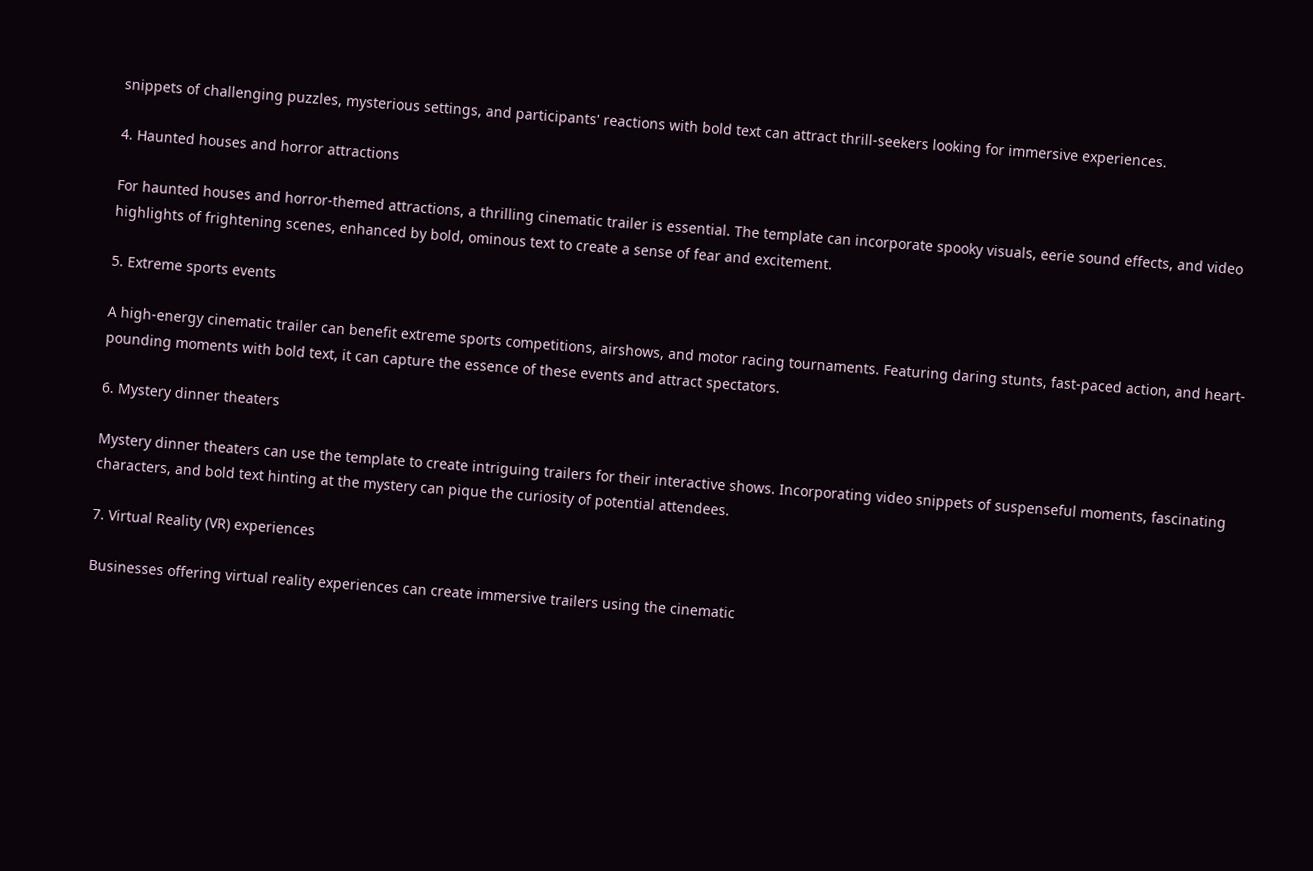snippets of challenging puzzles, mysterious settings, and participants' reactions with bold text can attract thrill-seekers looking for immersive experiences.

4. Haunted houses and horror attractions

For haunted houses and horror-themed attractions, a thrilling cinematic trailer is essential. The template can incorporate spooky visuals, eerie sound effects, and video highlights of frightening scenes, enhanced by bold, ominous text to create a sense of fear and excitement.

5. Extreme sports events

A high-energy cinematic trailer can benefit extreme sports competitions, airshows, and motor racing tournaments. Featuring daring stunts, fast-paced action, and heart-pounding moments with bold text, it can capture the essence of these events and attract spectators.

6. Mystery dinner theaters

Mystery dinner theaters can use the template to create intriguing trailers for their interactive shows. Incorporating video snippets of suspenseful moments, fascinating characters, and bold text hinting at the mystery can pique the curiosity of potential attendees.

7. Virtual Reality (VR) experiences

Businesses offering virtual reality experiences can create immersive trailers using the cinematic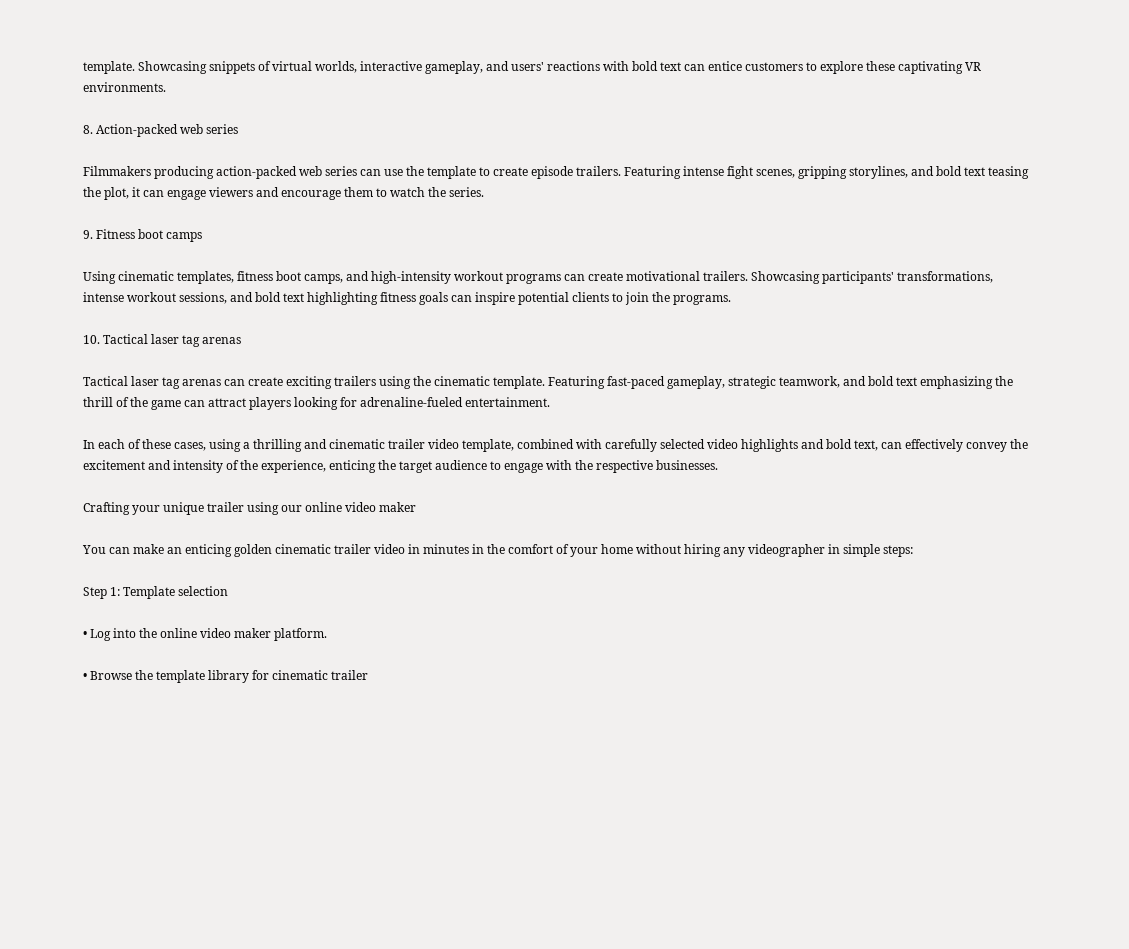template. Showcasing snippets of virtual worlds, interactive gameplay, and users' reactions with bold text can entice customers to explore these captivating VR environments.

8. Action-packed web series

Filmmakers producing action-packed web series can use the template to create episode trailers. Featuring intense fight scenes, gripping storylines, and bold text teasing the plot, it can engage viewers and encourage them to watch the series.

9. Fitness boot camps

Using cinematic templates, fitness boot camps, and high-intensity workout programs can create motivational trailers. Showcasing participants' transformations, intense workout sessions, and bold text highlighting fitness goals can inspire potential clients to join the programs.

10. Tactical laser tag arenas

Tactical laser tag arenas can create exciting trailers using the cinematic template. Featuring fast-paced gameplay, strategic teamwork, and bold text emphasizing the thrill of the game can attract players looking for adrenaline-fueled entertainment.

In each of these cases, using a thrilling and cinematic trailer video template, combined with carefully selected video highlights and bold text, can effectively convey the excitement and intensity of the experience, enticing the target audience to engage with the respective businesses.

Crafting your unique trailer using our online video maker

You can make an enticing golden cinematic trailer video in minutes in the comfort of your home without hiring any videographer in simple steps:

Step 1: Template selection

• Log into the online video maker platform.

• Browse the template library for cinematic trailer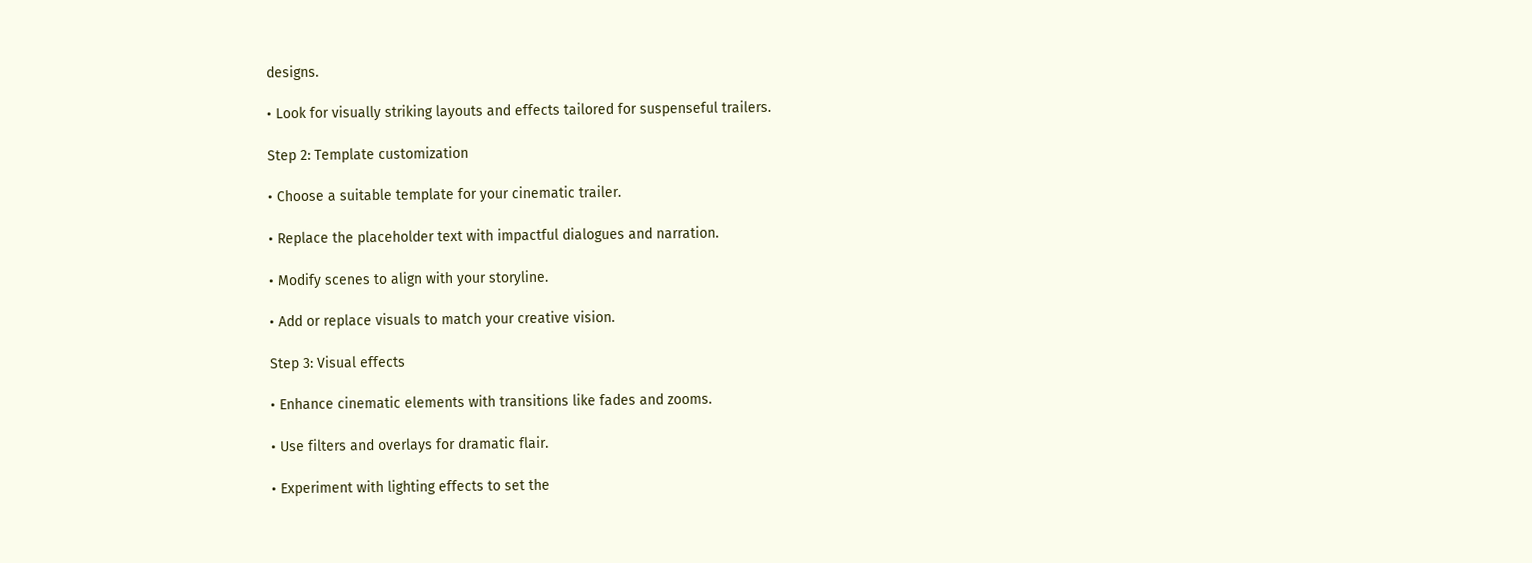designs.

• Look for visually striking layouts and effects tailored for suspenseful trailers.

Step 2: Template customization

• Choose a suitable template for your cinematic trailer.

• Replace the placeholder text with impactful dialogues and narration.

• Modify scenes to align with your storyline.

• Add or replace visuals to match your creative vision.

Step 3: Visual effects

• Enhance cinematic elements with transitions like fades and zooms.

• Use filters and overlays for dramatic flair.

• Experiment with lighting effects to set the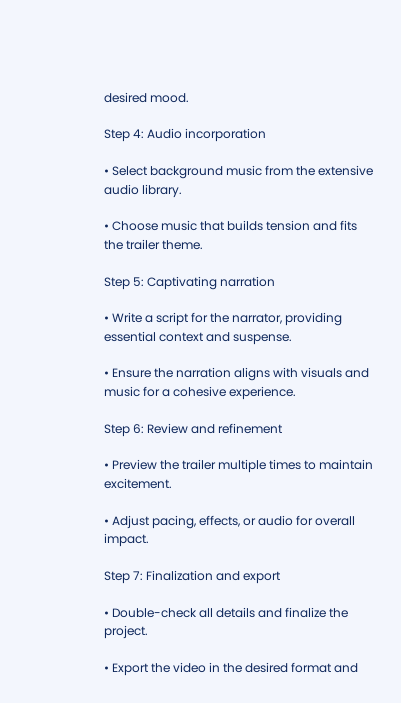desired mood.

Step 4: Audio incorporation

• Select background music from the extensive audio library.

• Choose music that builds tension and fits the trailer theme.

Step 5: Captivating narration

• Write a script for the narrator, providing essential context and suspense.

• Ensure the narration aligns with visuals and music for a cohesive experience.

Step 6: Review and refinement

• Preview the trailer multiple times to maintain excitement.

• Adjust pacing, effects, or audio for overall impact.

Step 7: Finalization and export

• Double-check all details and finalize the project.

• Export the video in the desired format and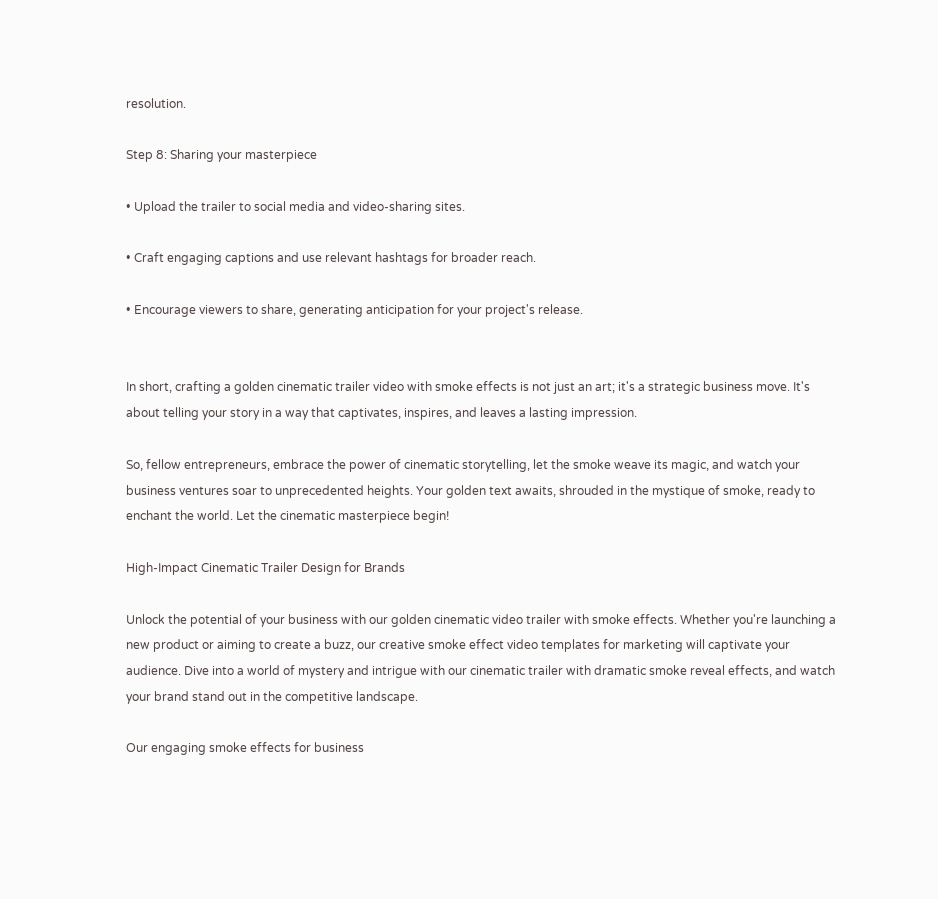resolution.

Step 8: Sharing your masterpiece

• Upload the trailer to social media and video-sharing sites.

• Craft engaging captions and use relevant hashtags for broader reach.

• Encourage viewers to share, generating anticipation for your project's release.


In short, crafting a golden cinematic trailer video with smoke effects is not just an art; it's a strategic business move. It's about telling your story in a way that captivates, inspires, and leaves a lasting impression.

So, fellow entrepreneurs, embrace the power of cinematic storytelling, let the smoke weave its magic, and watch your business ventures soar to unprecedented heights. Your golden text awaits, shrouded in the mystique of smoke, ready to enchant the world. Let the cinematic masterpiece begin!

High-Impact Cinematic Trailer Design for Brands

Unlock the potential of your business with our golden cinematic video trailer with smoke effects. Whether you're launching a new product or aiming to create a buzz, our creative smoke effect video templates for marketing will captivate your audience. Dive into a world of mystery and intrigue with our cinematic trailer with dramatic smoke reveal effects, and watch your brand stand out in the competitive landscape.

Our engaging smoke effects for business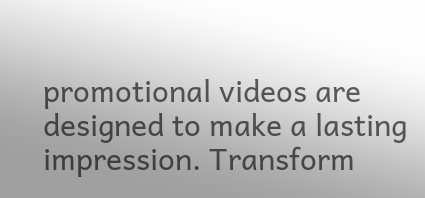promotional videos are designed to make a lasting impression. Transform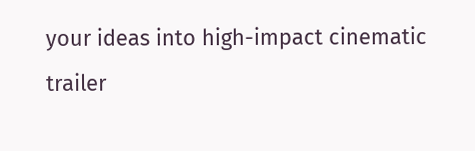your ideas into high-impact cinematic trailer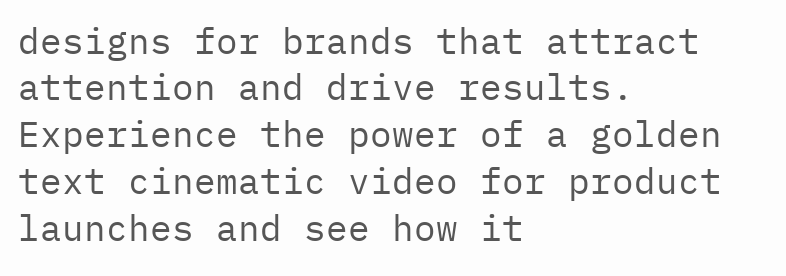designs for brands that attract attention and drive results. Experience the power of a golden text cinematic video for product launches and see how it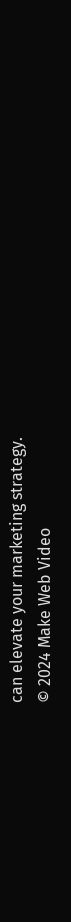can elevate your marketing strategy.
© 2024 Make Web Video